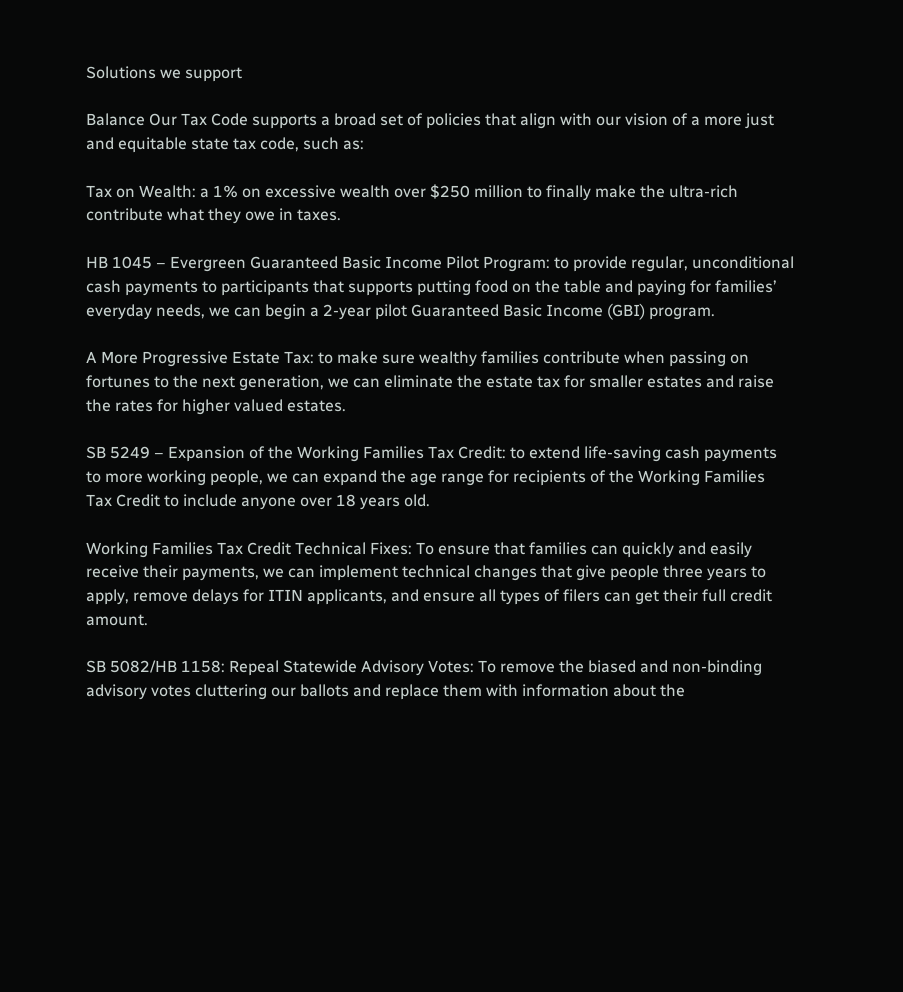Solutions we support

Balance Our Tax Code supports a broad set of policies that align with our vision of a more just and equitable state tax code, such as:

Tax on Wealth: a 1% on excessive wealth over $250 million to finally make the ultra-rich contribute what they owe in taxes.

HB 1045 – Evergreen Guaranteed Basic Income Pilot Program: to provide regular, unconditional cash payments to participants that supports putting food on the table and paying for families’ everyday needs, we can begin a 2-year pilot Guaranteed Basic Income (GBI) program.

A More Progressive Estate Tax: to make sure wealthy families contribute when passing on fortunes to the next generation, we can eliminate the estate tax for smaller estates and raise the rates for higher valued estates.

SB 5249 – Expansion of the Working Families Tax Credit: to extend life-saving cash payments to more working people, we can expand the age range for recipients of the Working Families Tax Credit to include anyone over 18 years old.

Working Families Tax Credit Technical Fixes: To ensure that families can quickly and easily receive their payments, we can implement technical changes that give people three years to apply, remove delays for ITIN applicants, and ensure all types of filers can get their full credit amount.

SB 5082/HB 1158: Repeal Statewide Advisory Votes: To remove the biased and non-binding advisory votes cluttering our ballots and replace them with information about the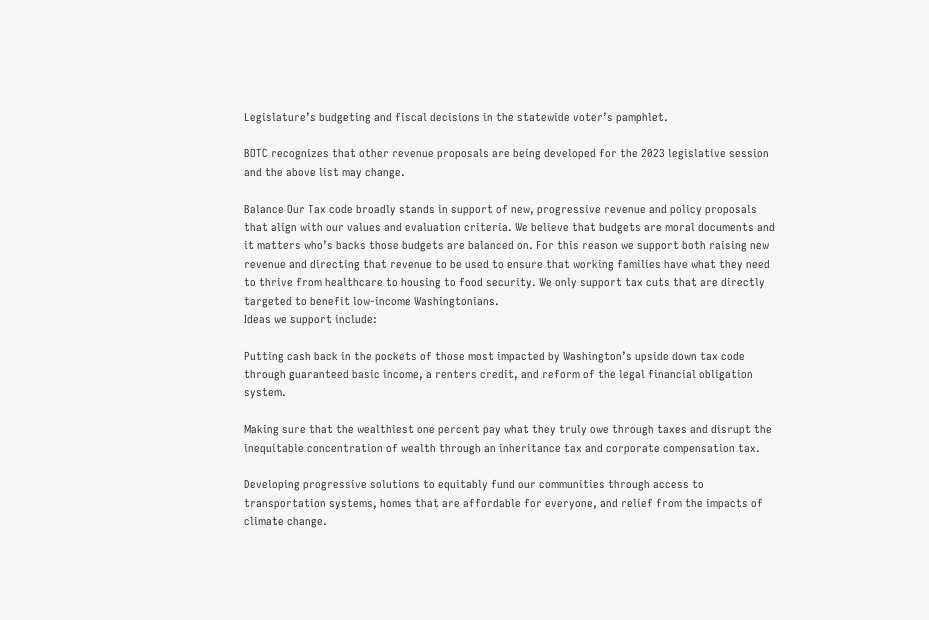Legislature’s budgeting and fiscal decisions in the statewide voter’s pamphlet.

BOTC recognizes that other revenue proposals are being developed for the 2023 legislative session and the above list may change.

Balance Our Tax code broadly stands in support of new, progressive revenue and policy proposals that align with our values and evaluation criteria. We believe that budgets are moral documents and it matters who’s backs those budgets are balanced on. For this reason we support both raising new revenue and directing that revenue to be used to ensure that working families have what they need to thrive from healthcare to housing to food security. We only support tax cuts that are directly targeted to benefit low-income Washingtonians.
Ideas we support include:

Putting cash back in the pockets of those most impacted by Washington’s upside down tax code through guaranteed basic income, a renters credit, and reform of the legal financial obligation system.

Making sure that the wealthiest one percent pay what they truly owe through taxes and disrupt the inequitable concentration of wealth through an inheritance tax and corporate compensation tax.

Developing progressive solutions to equitably fund our communities through access to transportation systems, homes that are affordable for everyone, and relief from the impacts of climate change.